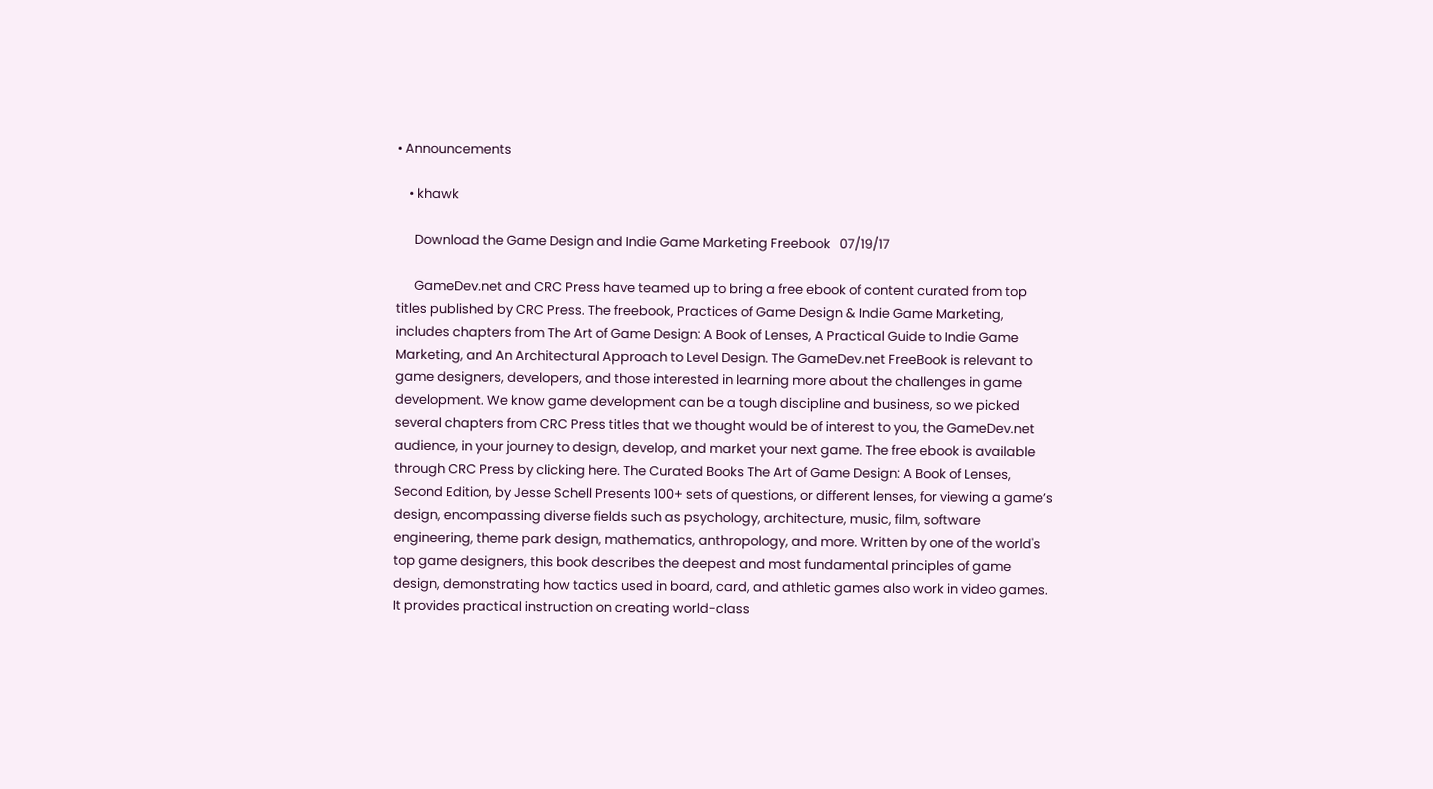• Announcements

    • khawk

      Download the Game Design and Indie Game Marketing Freebook   07/19/17

      GameDev.net and CRC Press have teamed up to bring a free ebook of content curated from top titles published by CRC Press. The freebook, Practices of Game Design & Indie Game Marketing, includes chapters from The Art of Game Design: A Book of Lenses, A Practical Guide to Indie Game Marketing, and An Architectural Approach to Level Design. The GameDev.net FreeBook is relevant to game designers, developers, and those interested in learning more about the challenges in game development. We know game development can be a tough discipline and business, so we picked several chapters from CRC Press titles that we thought would be of interest to you, the GameDev.net audience, in your journey to design, develop, and market your next game. The free ebook is available through CRC Press by clicking here. The Curated Books The Art of Game Design: A Book of Lenses, Second Edition, by Jesse Schell Presents 100+ sets of questions, or different lenses, for viewing a game’s design, encompassing diverse fields such as psychology, architecture, music, film, software engineering, theme park design, mathematics, anthropology, and more. Written by one of the world's top game designers, this book describes the deepest and most fundamental principles of game design, demonstrating how tactics used in board, card, and athletic games also work in video games. It provides practical instruction on creating world-class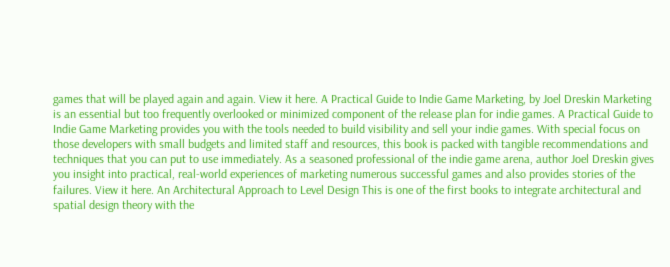games that will be played again and again. View it here. A Practical Guide to Indie Game Marketing, by Joel Dreskin Marketing is an essential but too frequently overlooked or minimized component of the release plan for indie games. A Practical Guide to Indie Game Marketing provides you with the tools needed to build visibility and sell your indie games. With special focus on those developers with small budgets and limited staff and resources, this book is packed with tangible recommendations and techniques that you can put to use immediately. As a seasoned professional of the indie game arena, author Joel Dreskin gives you insight into practical, real-world experiences of marketing numerous successful games and also provides stories of the failures. View it here. An Architectural Approach to Level Design This is one of the first books to integrate architectural and spatial design theory with the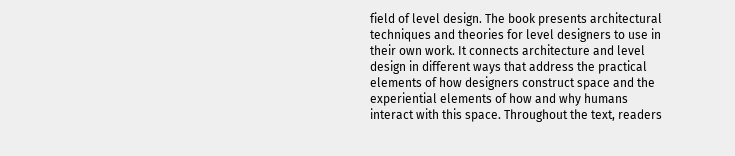field of level design. The book presents architectural techniques and theories for level designers to use in their own work. It connects architecture and level design in different ways that address the practical elements of how designers construct space and the experiential elements of how and why humans interact with this space. Throughout the text, readers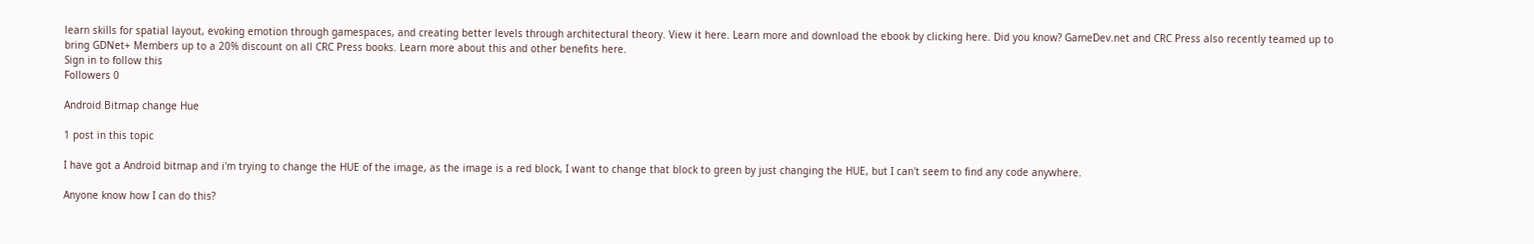learn skills for spatial layout, evoking emotion through gamespaces, and creating better levels through architectural theory. View it here. Learn more and download the ebook by clicking here. Did you know? GameDev.net and CRC Press also recently teamed up to bring GDNet+ Members up to a 20% discount on all CRC Press books. Learn more about this and other benefits here.
Sign in to follow this
Followers 0

Android Bitmap change Hue

1 post in this topic

I have got a Android bitmap and i'm trying to change the HUE of the image, as the image is a red block, I want to change that block to green by just changing the HUE, but I can't seem to find any code anywhere.

Anyone know how I can do this?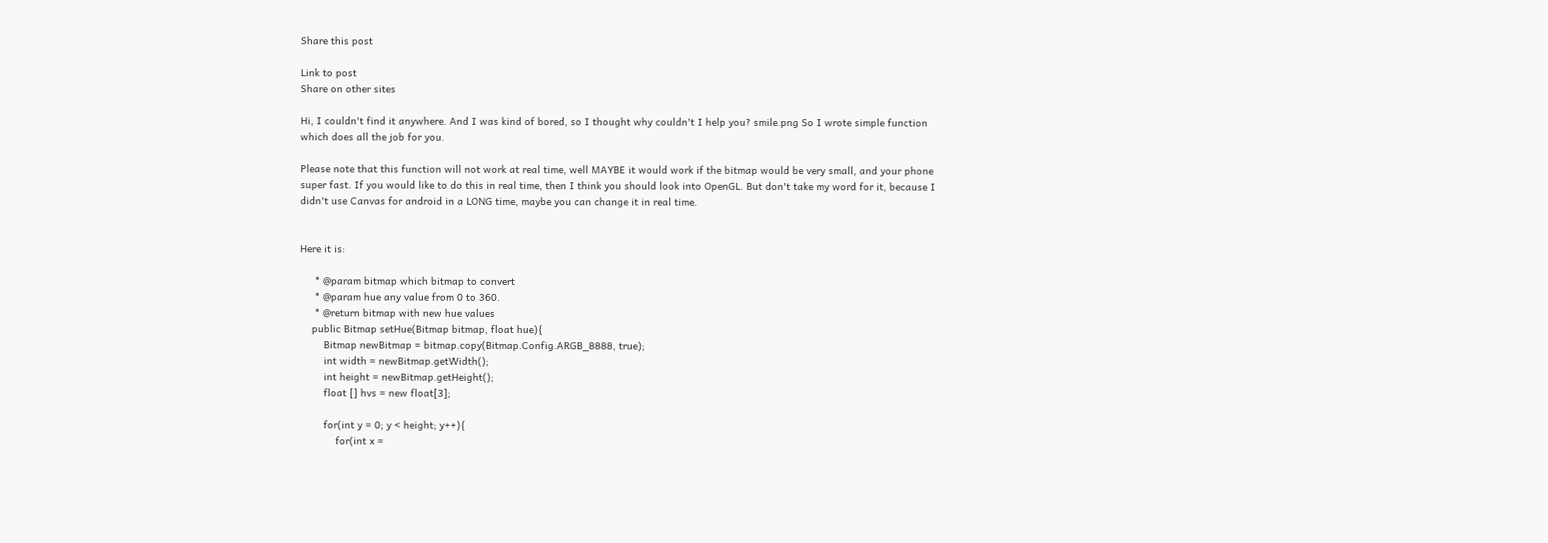Share this post

Link to post
Share on other sites

Hi, I couldn't find it anywhere. And I was kind of bored, so I thought why couldn't I help you? smile.png So I wrote simple function which does all the job for you.

Please note that this function will not work at real time, well MAYBE it would work if the bitmap would be very small, and your phone super fast. If you would like to do this in real time, then I think you should look into OpenGL. But don't take my word for it, because I didn't use Canvas for android in a LONG time, maybe you can change it in real time.


Here it is:

     * @param bitmap which bitmap to convert
     * @param hue any value from 0 to 360.
     * @return bitmap with new hue values
    public Bitmap setHue(Bitmap bitmap, float hue){
        Bitmap newBitmap = bitmap.copy(Bitmap.Config.ARGB_8888, true);
        int width = newBitmap.getWidth();
        int height = newBitmap.getHeight();
        float [] hvs = new float[3];

        for(int y = 0; y < height; y++){
            for(int x =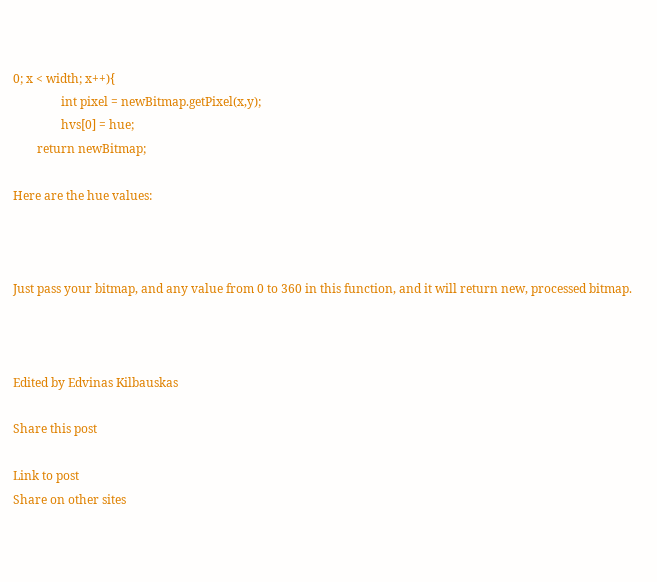0; x < width; x++){
                int pixel = newBitmap.getPixel(x,y);
                hvs[0] = hue;
        return newBitmap;

Here are the hue values:



Just pass your bitmap, and any value from 0 to 360 in this function, and it will return new, processed bitmap.



Edited by Edvinas Kilbauskas

Share this post

Link to post
Share on other sites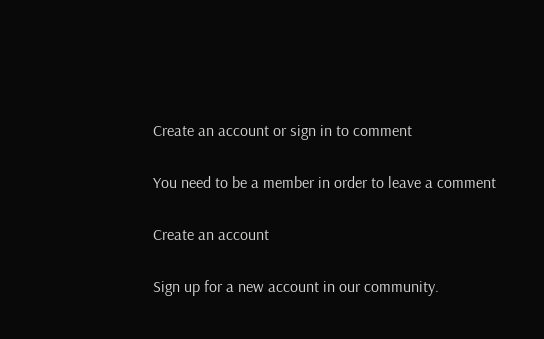Create an account or sign in to comment

You need to be a member in order to leave a comment

Create an account

Sign up for a new account in our community.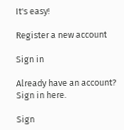It's easy!

Register a new account

Sign in

Already have an account? Sign in here.

Sign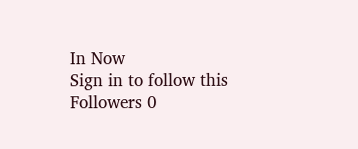In Now
Sign in to follow this
Followers 0